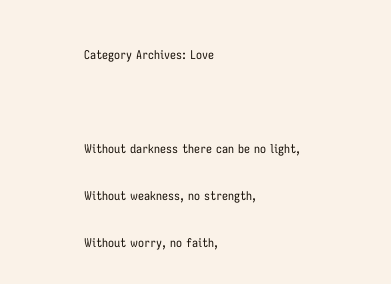Category Archives: Love



Without darkness there can be no light,

Without weakness, no strength,

Without worry, no faith,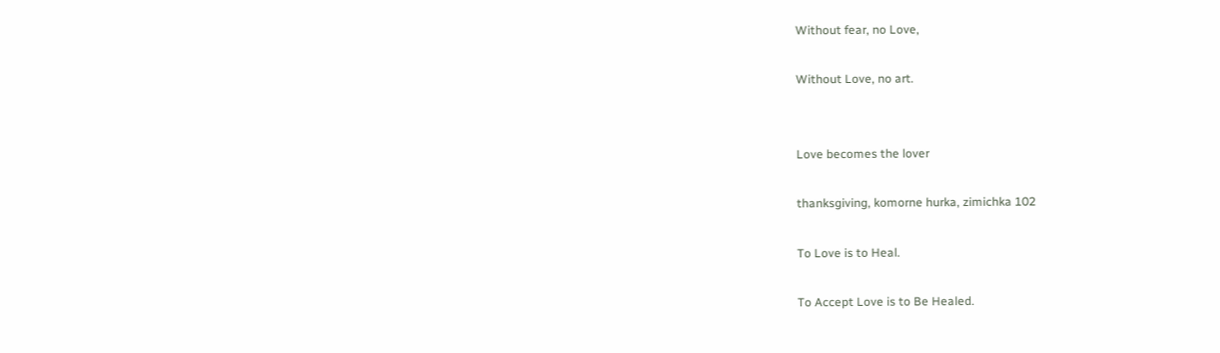Without fear, no Love,

Without Love, no art.


Love becomes the lover

thanksgiving, komorne hurka, zimichka 102

To Love is to Heal.

To Accept Love is to Be Healed.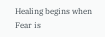Healing begins when Fear is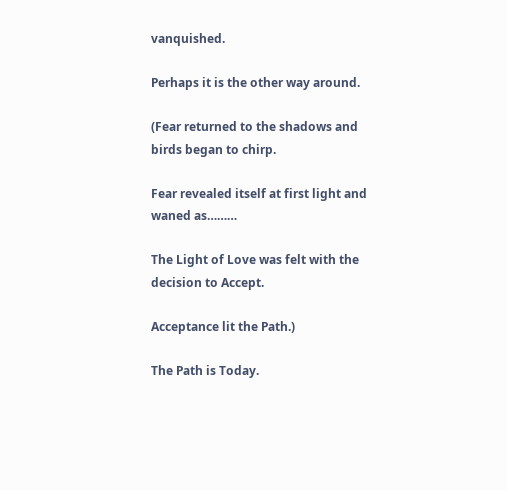vanquished.

Perhaps it is the other way around.

(Fear returned to the shadows and birds began to chirp.

Fear revealed itself at first light and waned as………

The Light of Love was felt with the decision to Accept.

Acceptance lit the Path.)

The Path is Today.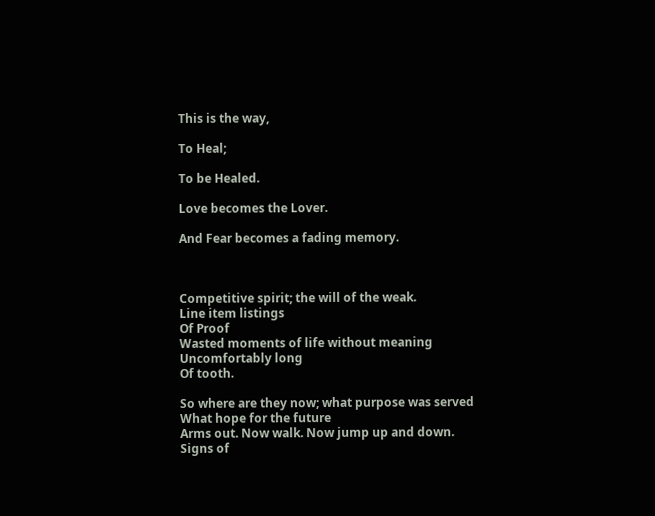This is the way,

To Heal;

To be Healed.

Love becomes the Lover.

And Fear becomes a fading memory.



Competitive spirit; the will of the weak.
Line item listings
Of Proof
Wasted moments of life without meaning
Uncomfortably long
Of tooth.

So where are they now; what purpose was served
What hope for the future
Arms out. Now walk. Now jump up and down.
Signs of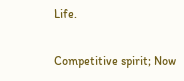Life.

Competitive spirit; Now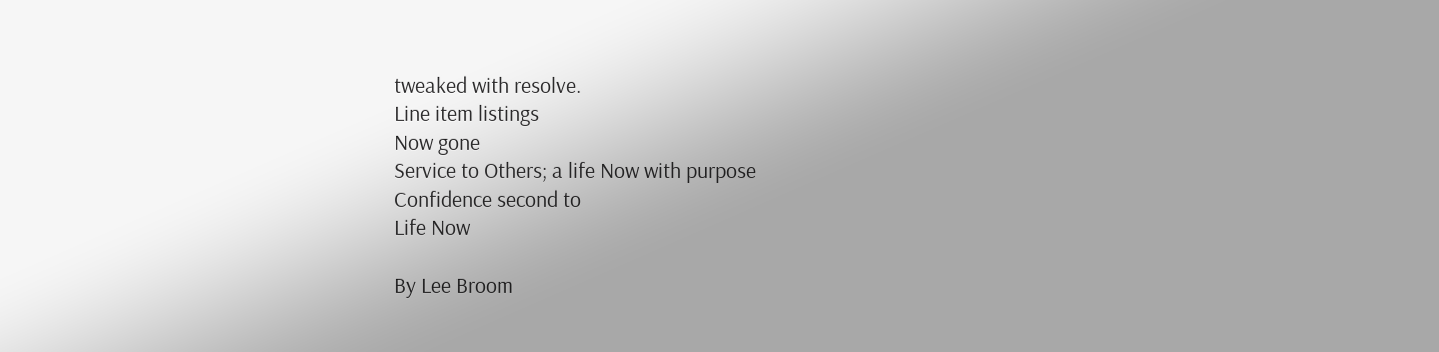tweaked with resolve.
Line item listings
Now gone
Service to Others; a life Now with purpose
Confidence second to
Life Now

By Lee Broom